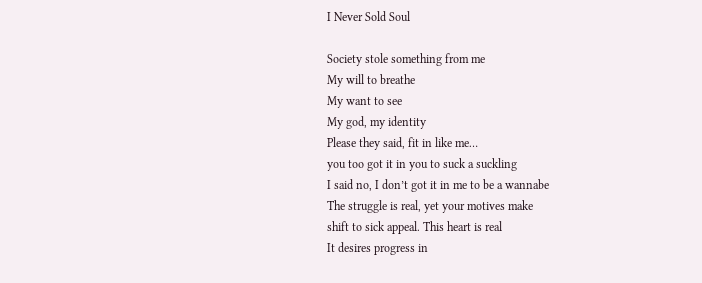I Never Sold Soul

Society stole something from me
My will to breathe
My want to see
My god, my identity
Please they said, fit in like me…
you too got it in you to suck a suckling
I said no, I don’t got it in me to be a wannabe
The struggle is real, yet your motives make
shift to sick appeal. This heart is real
It desires progress in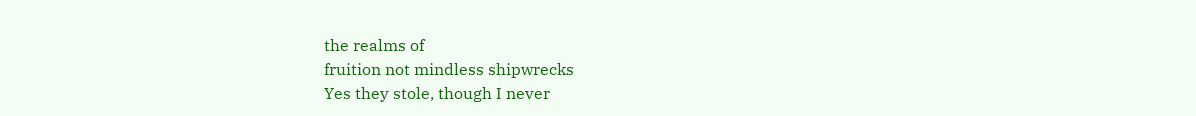the realms of
fruition not mindless shipwrecks
Yes they stole, though I never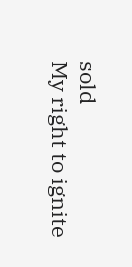sold
My right to ignite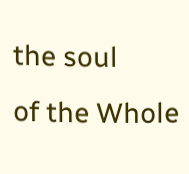the soul
of the Whole